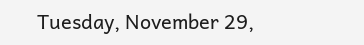Tuesday, November 29,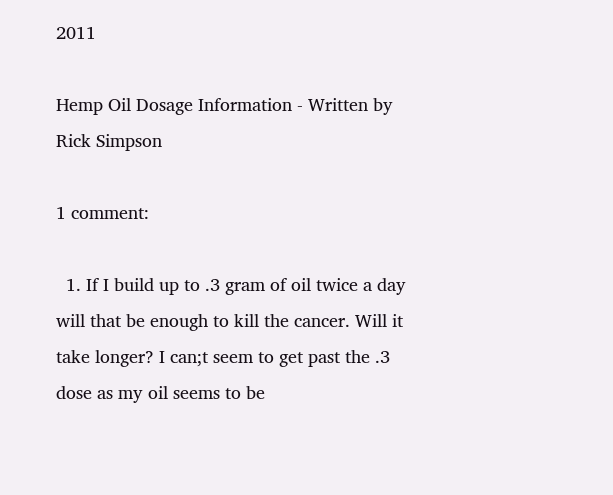2011

Hemp Oil Dosage Information - Written by Rick Simpson

1 comment:

  1. If I build up to .3 gram of oil twice a day will that be enough to kill the cancer. Will it take longer? I can;t seem to get past the .3 dose as my oil seems to be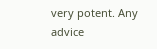very potent. Any advice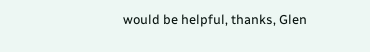would be helpful, thanks, Glen